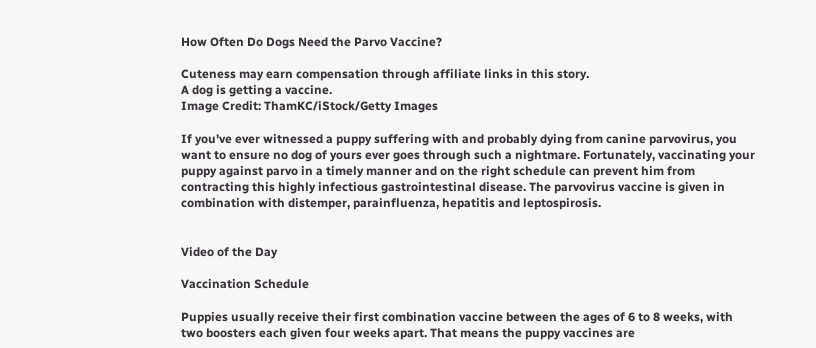How Often Do Dogs Need the Parvo Vaccine?

Cuteness may earn compensation through affiliate links in this story.
A dog is getting a vaccine.
Image Credit: ThamKC/iStock/Getty Images

If you've ever witnessed a puppy suffering with and probably dying from canine parvovirus, you want to ensure no dog of yours ever goes through such a nightmare. Fortunately, vaccinating your puppy against parvo in a timely manner and on the right schedule can prevent him from contracting this highly infectious gastrointestinal disease. The parvovirus vaccine is given in combination with distemper, parainfluenza, hepatitis and leptospirosis.


Video of the Day

Vaccination Schedule

Puppies usually receive their first combination vaccine between the ages of 6 to 8 weeks, with two boosters each given four weeks apart. That means the puppy vaccines are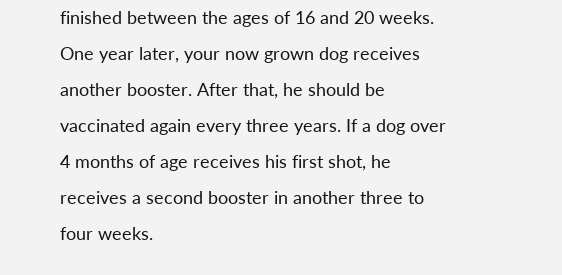finished between the ages of 16 and 20 weeks. One year later, your now grown dog receives another booster. After that, he should be vaccinated again every three years. If a dog over 4 months of age receives his first shot, he receives a second booster in another three to four weeks.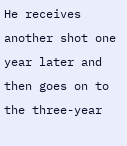He receives another shot one year later and then goes on to the three-year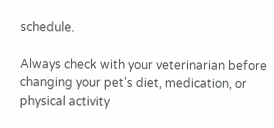schedule.

Always check with your veterinarian before changing your pet’s diet, medication, or physical activity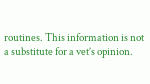routines. This information is not a substitute for a vet’s opinion.